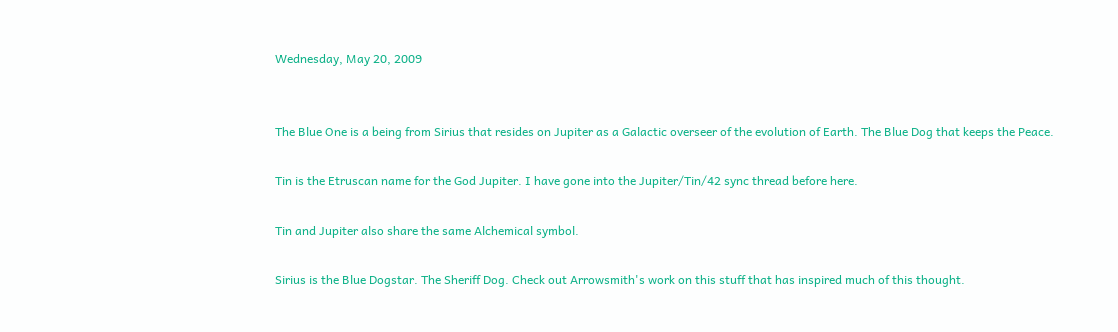Wednesday, May 20, 2009


The Blue One is a being from Sirius that resides on Jupiter as a Galactic overseer of the evolution of Earth. The Blue Dog that keeps the Peace.

Tin is the Etruscan name for the God Jupiter. I have gone into the Jupiter/Tin/42 sync thread before here.

Tin and Jupiter also share the same Alchemical symbol.

Sirius is the Blue Dogstar. The Sheriff Dog. Check out Arrowsmith's work on this stuff that has inspired much of this thought.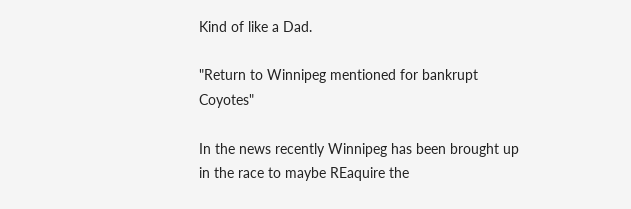Kind of like a Dad.

"Return to Winnipeg mentioned for bankrupt Coyotes"

In the news recently Winnipeg has been brought up in the race to maybe REaquire the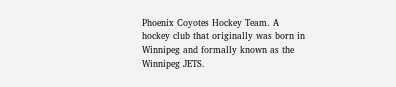Phoenix Coyotes Hockey Team. A hockey club that originally was born in Winnipeg and formally known as the Winnipeg JETS.